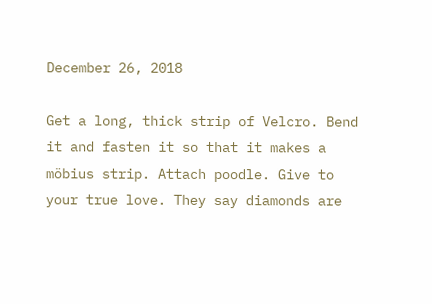December 26, 2018

Get a long, thick strip of Velcro. Bend it and fasten it so that it makes a möbius strip. Attach poodle. Give to your true love. They say diamonds are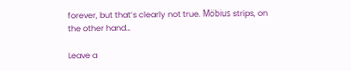forever, but that’s clearly not true. Möbius strips, on the other hand…

Leave a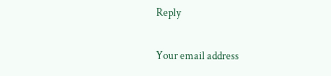Reply

Your email address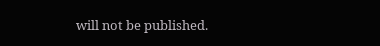will not be published.